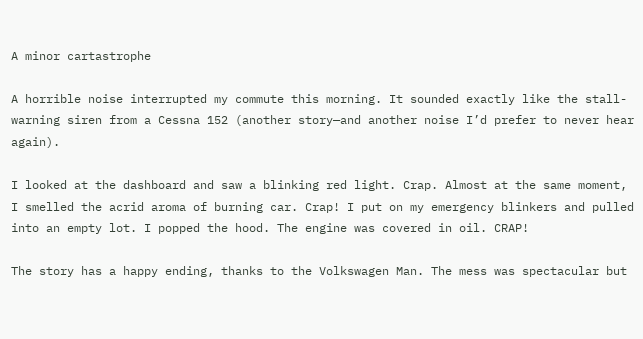A minor cartastrophe

A horrible noise interrupted my commute this morning. It sounded exactly like the stall-warning siren from a Cessna 152 (another story—and another noise I’d prefer to never hear again).

I looked at the dashboard and saw a blinking red light. Crap. Almost at the same moment, I smelled the acrid aroma of burning car. Crap! I put on my emergency blinkers and pulled into an empty lot. I popped the hood. The engine was covered in oil. CRAP!

The story has a happy ending, thanks to the Volkswagen Man. The mess was spectacular but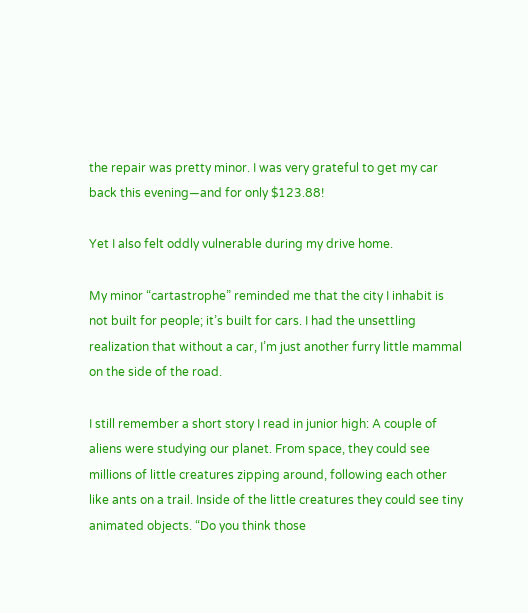the repair was pretty minor. I was very grateful to get my car back this evening—and for only $123.88!

Yet I also felt oddly vulnerable during my drive home.

My minor “cartastrophe” reminded me that the city I inhabit is not built for people; it’s built for cars. I had the unsettling realization that without a car, I’m just another furry little mammal on the side of the road.

I still remember a short story I read in junior high: A couple of aliens were studying our planet. From space, they could see millions of little creatures zipping around, following each other like ants on a trail. Inside of the little creatures they could see tiny animated objects. “Do you think those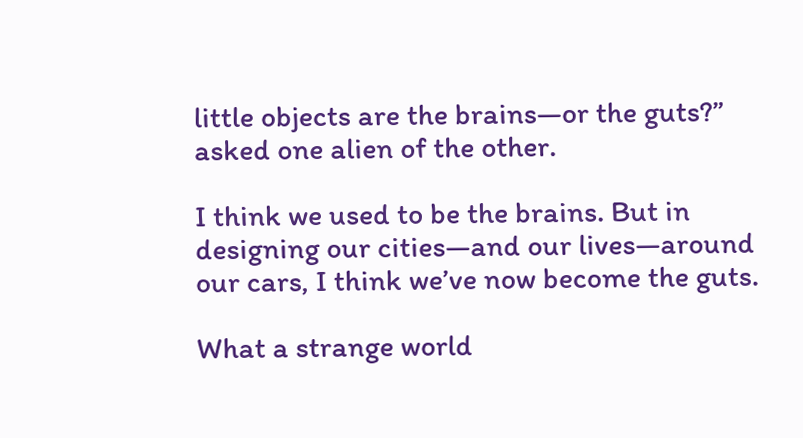little objects are the brains—or the guts?” asked one alien of the other.

I think we used to be the brains. But in designing our cities—and our lives—around our cars, I think we’ve now become the guts.

What a strange world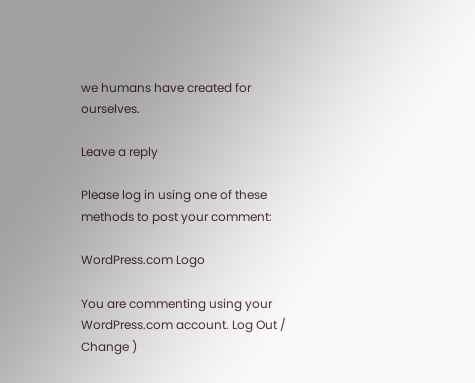we humans have created for ourselves.

Leave a reply

Please log in using one of these methods to post your comment:

WordPress.com Logo

You are commenting using your WordPress.com account. Log Out /  Change )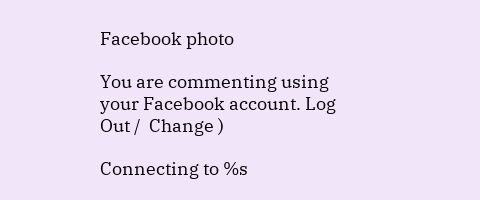Facebook photo

You are commenting using your Facebook account. Log Out /  Change )

Connecting to %s